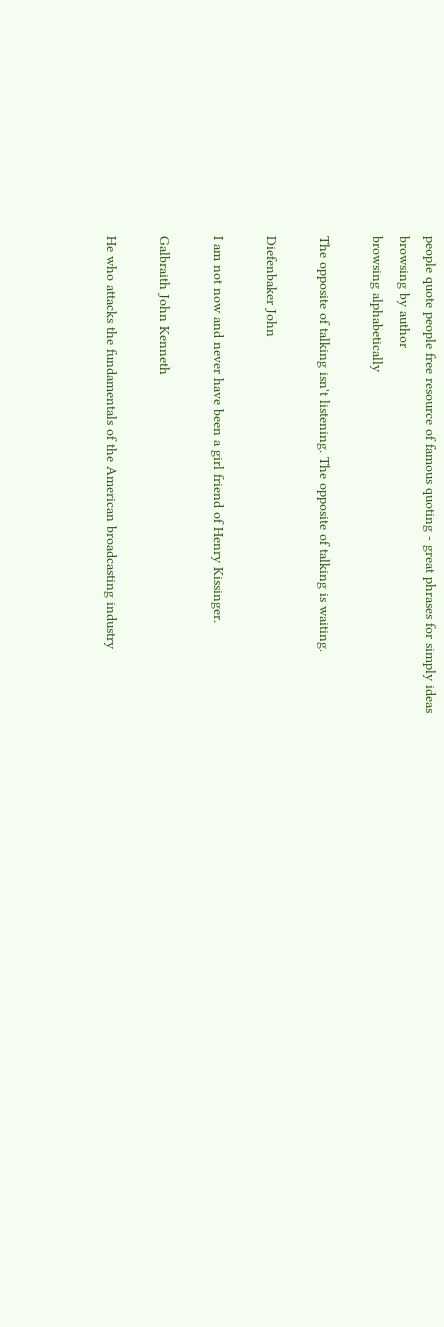people quote people free resource of famous quoting - great phrases for simply ideas
browsing by author
browsing alphabetically

The opposite of talking isn't listening. The opposite of talking is waiting.

Diefenbaker John

I am not now and never have been a girl friend of Henry Kissinger.

Galbraith John Kenneth

He who attacks the fundamentals of the American broadcasting industry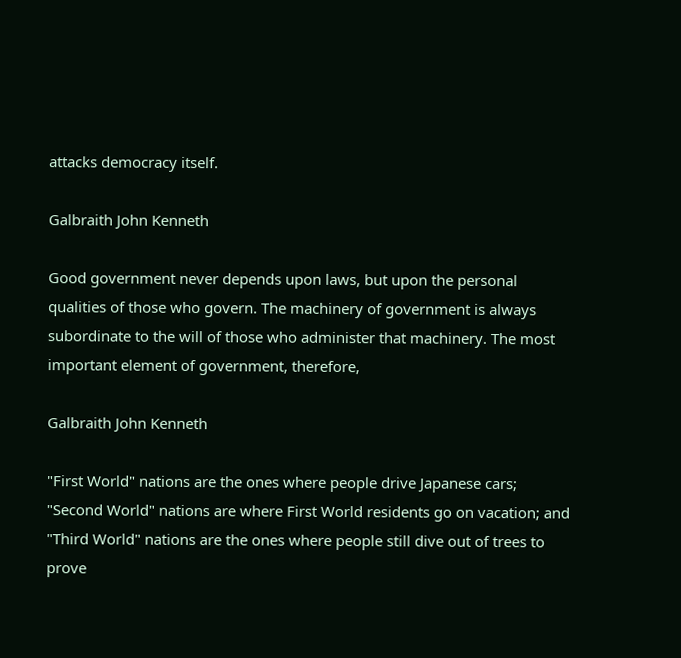attacks democracy itself.

Galbraith John Kenneth

Good government never depends upon laws, but upon the personal qualities of those who govern. The machinery of government is always subordinate to the will of those who administer that machinery. The most important element of government, therefore,

Galbraith John Kenneth

"First World" nations are the ones where people drive Japanese cars; "Second World" nations are where First World residents go on vacation; and "Third World" nations are the ones where people still dive out of trees to prove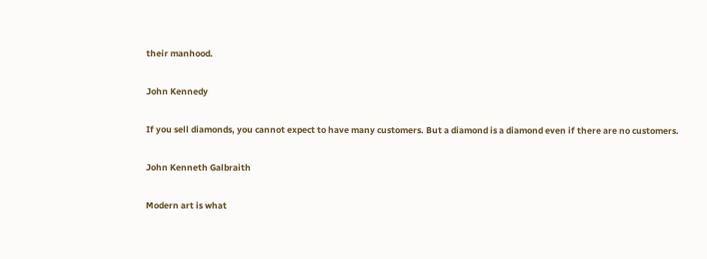their manhood.

John Kennedy

If you sell diamonds, you cannot expect to have many customers. But a diamond is a diamond even if there are no customers.

John Kenneth Galbraith

Modern art is what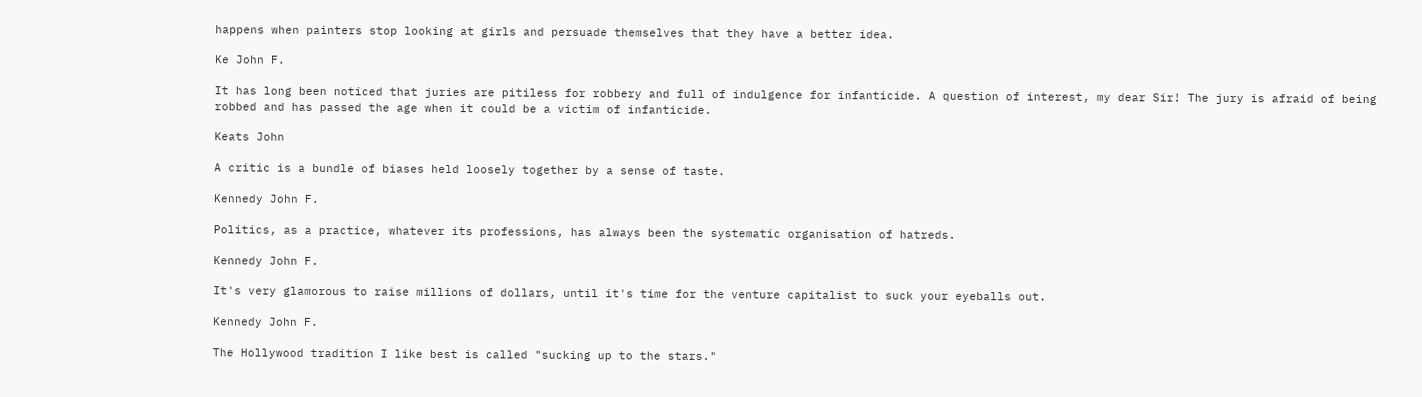happens when painters stop looking at girls and persuade themselves that they have a better idea.

Ke John F.

It has long been noticed that juries are pitiless for robbery and full of indulgence for infanticide. A question of interest, my dear Sir! The jury is afraid of being robbed and has passed the age when it could be a victim of infanticide.

Keats John

A critic is a bundle of biases held loosely together by a sense of taste.

Kennedy John F.

Politics, as a practice, whatever its professions, has always been the systematic organisation of hatreds.

Kennedy John F.

It's very glamorous to raise millions of dollars, until it's time for the venture capitalist to suck your eyeballs out.

Kennedy John F.

The Hollywood tradition I like best is called "sucking up to the stars."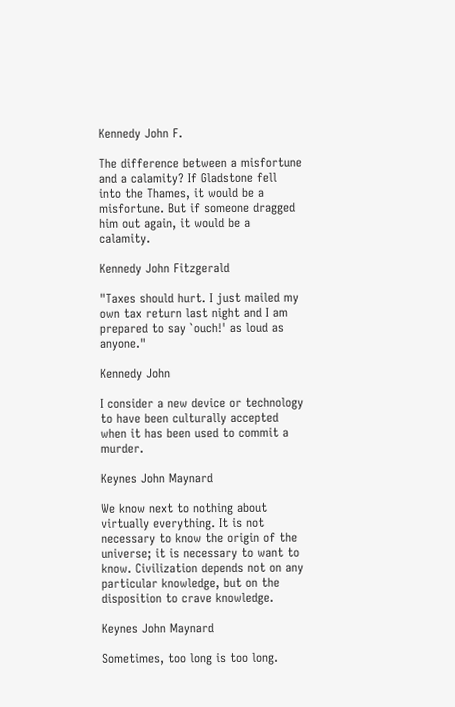Kennedy John F.

The difference between a misfortune and a calamity? If Gladstone fell into the Thames, it would be a misfortune. But if someone dragged him out again, it would be a calamity.

Kennedy John Fitzgerald

"Taxes should hurt. I just mailed my own tax return last night and I am prepared to say `ouch!' as loud as anyone."

Kennedy John

I consider a new device or technology to have been culturally accepted when it has been used to commit a murder.

Keynes John Maynard

We know next to nothing about virtually everything. It is not necessary to know the origin of the universe; it is necessary to want to know. Civilization depends not on any particular knowledge, but on the disposition to crave knowledge.

Keynes John Maynard

Sometimes, too long is too long.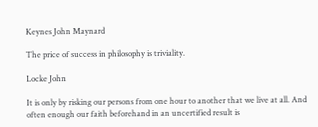Keynes John Maynard

The price of success in philosophy is triviality.

Locke John

It is only by risking our persons from one hour to another that we live at all. And often enough our faith beforehand in an uncertified result is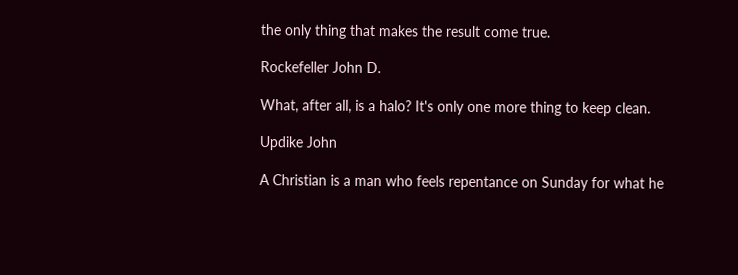the only thing that makes the result come true.

Rockefeller John D.

What, after all, is a halo? It's only one more thing to keep clean.

Updike John

A Christian is a man who feels repentance on Sunday for what he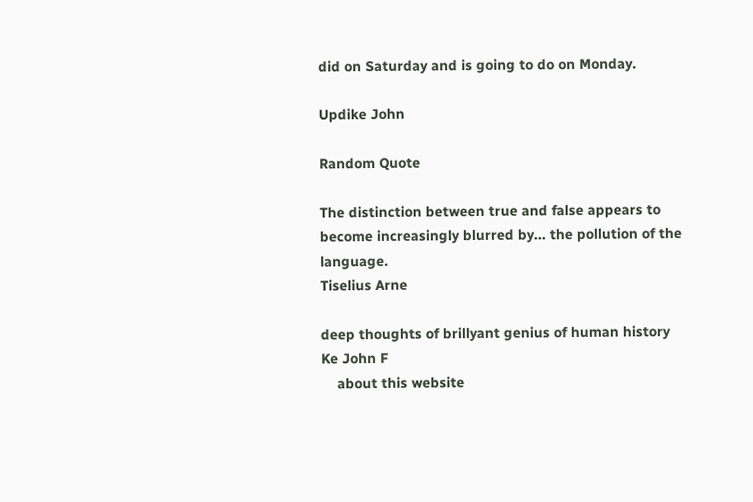did on Saturday and is going to do on Monday.

Updike John

Random Quote

The distinction between true and false appears to become increasingly blurred by... the pollution of the language.
Tiselius Arne

deep thoughts of brillyant genius of human history
Ke John F
    about this website